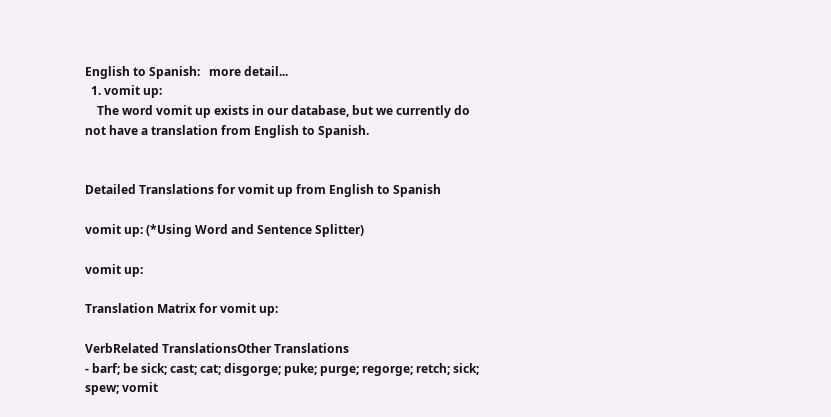English to Spanish:   more detail...
  1. vomit up:
    The word vomit up exists in our database, but we currently do not have a translation from English to Spanish.


Detailed Translations for vomit up from English to Spanish

vomit up: (*Using Word and Sentence Splitter)

vomit up:

Translation Matrix for vomit up:

VerbRelated TranslationsOther Translations
- barf; be sick; cast; cat; disgorge; puke; purge; regorge; retch; sick; spew; vomit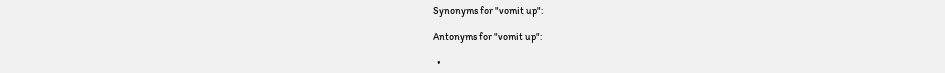Synonyms for "vomit up":

Antonyms for "vomit up":

  •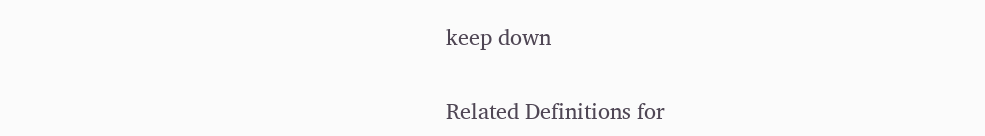keep down

Related Definitions for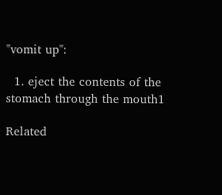"vomit up":

  1. eject the contents of the stomach through the mouth1

Related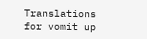Translations for vomit up